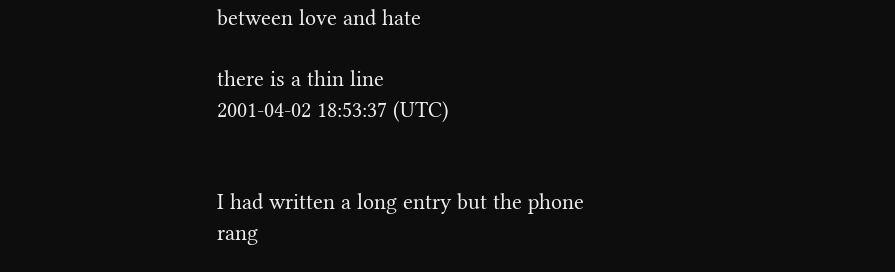between love and hate

there is a thin line
2001-04-02 18:53:37 (UTC)


I had written a long entry but the phone
rang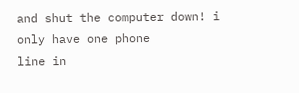and shut the computer down! i only have one phone
line in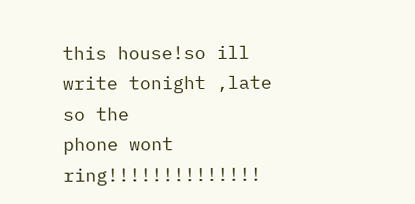this house!so ill write tonight ,late so the
phone wont ring!!!!!!!!!!!!!!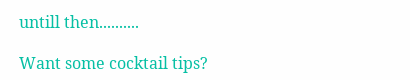untill then..........

Want some cocktail tips?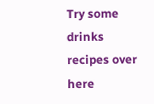Try some drinks recipes over here